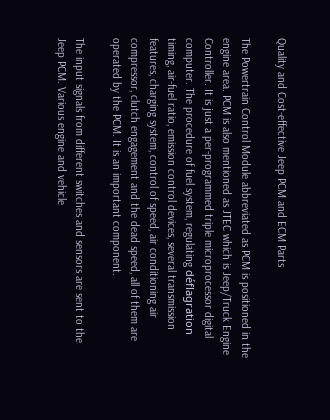Quality and Cost-effective Jeep PCM and ECM Parts

The Powertrain Control Module abbreviated as PCM is positioned in the engine area. PCM is also mentioned as JTEC which is Jeep/Truck Engine Controller. It is just a per-programmed triple microprocessor digital computer. The procedure of fuel system, regulating déflagration timing, air-fuel ratio, emission control devices, several transmission features, charging system, control of speed, air conditioning air compressor, clutch engagement and the dead speed, all of them are operated by the PCM. It is an important component.

The input signals from different switches and sensors are sent to the Jeep PCM. Various engine and vehicle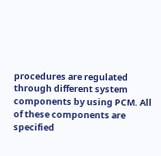procedures are regulated through different system components by using PCM. All of these components are specified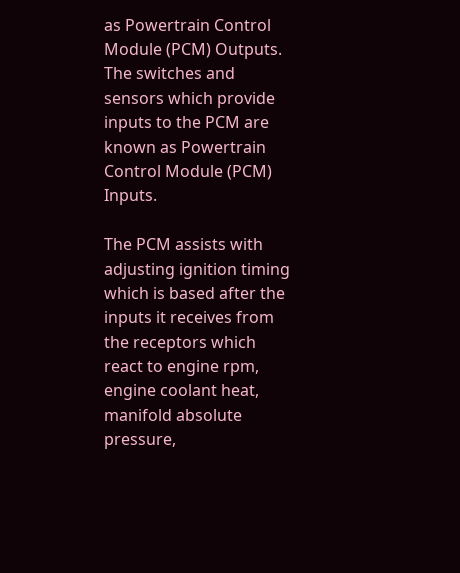as Powertrain Control Module (PCM) Outputs. The switches and sensors which provide inputs to the PCM are known as Powertrain Control Module (PCM) Inputs.

The PCM assists with adjusting ignition timing which is based after the inputs it receives from the receptors which react to engine rpm, engine coolant heat, manifold absolute pressure,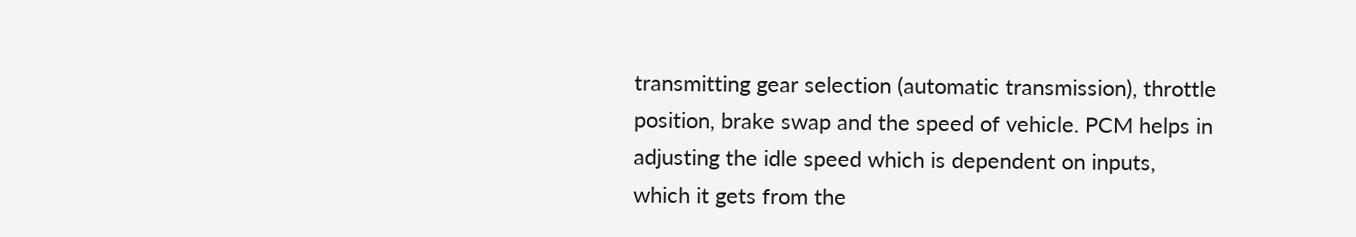transmitting gear selection (automatic transmission), throttle position, brake swap and the speed of vehicle. PCM helps in adjusting the idle speed which is dependent on inputs, which it gets from the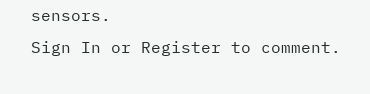sensors.
Sign In or Register to comment.